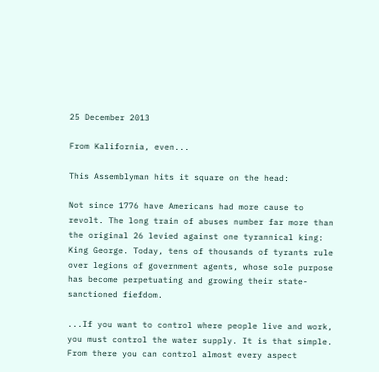25 December 2013

From Kalifornia, even...

This Assemblyman hits it square on the head:

Not since 1776 have Americans had more cause to revolt. The long train of abuses number far more than the original 26 levied against one tyrannical king: King George. Today, tens of thousands of tyrants rule over legions of government agents, whose sole purpose has become perpetuating and growing their state-sanctioned fiefdom.

...If you want to control where people live and work, you must control the water supply. It is that simple. From there you can control almost every aspect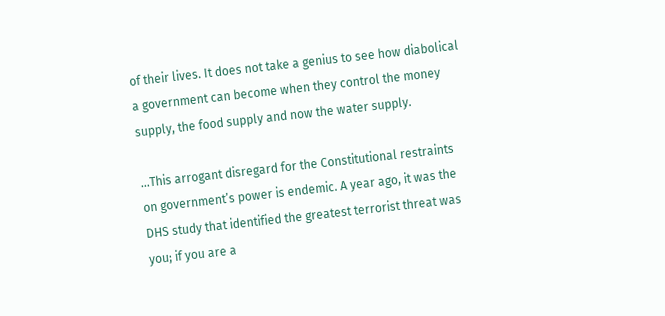of their lives. It does not take a genius to see how diabolical a government can become when they control the money supply, the food supply and now the water supply.

...This arrogant disregard for the Constitutional restraints on government’s power is endemic. A year ago, it was the DHS study that identified the greatest terrorist threat was you; if you are a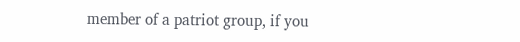member of a patriot group, if you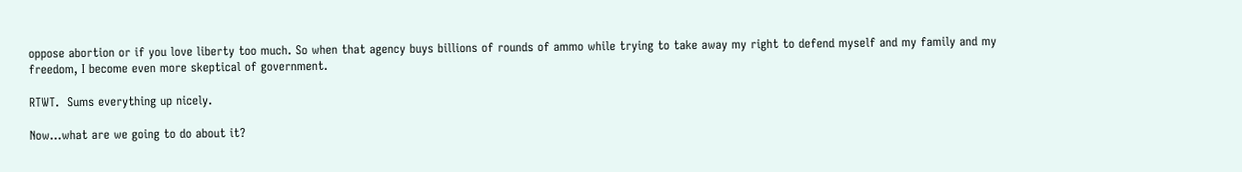oppose abortion or if you love liberty too much. So when that agency buys billions of rounds of ammo while trying to take away my right to defend myself and my family and my freedom, I become even more skeptical of government.

RTWT.  Sums everything up nicely.

Now...what are we going to do about it?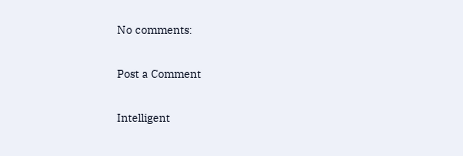No comments:

Post a Comment

Intelligent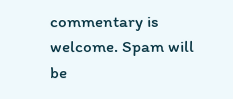commentary is welcome. Spam will be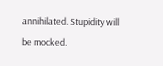annihilated. Stupidity will be mocked.